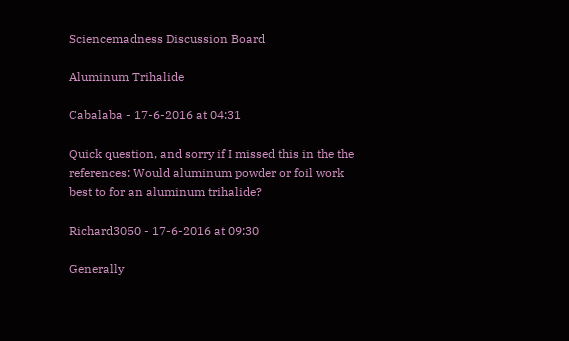Sciencemadness Discussion Board

Aluminum Trihalide

Cabalaba - 17-6-2016 at 04:31

Quick question, and sorry if I missed this in the the references: Would aluminum powder or foil work best to for an aluminum trihalide?

Richard3050 - 17-6-2016 at 09:30

Generally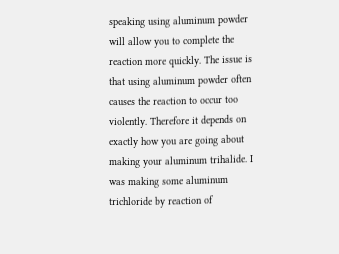speaking using aluminum powder will allow you to complete the reaction more quickly. The issue is that using aluminum powder often causes the reaction to occur too violently. Therefore it depends on exactly how you are going about making your aluminum trihalide. I was making some aluminum trichloride by reaction of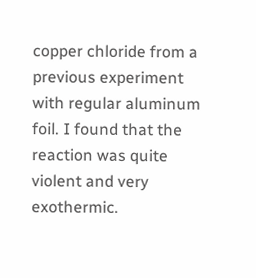copper chloride from a previous experiment with regular aluminum foil. I found that the reaction was quite violent and very exothermic.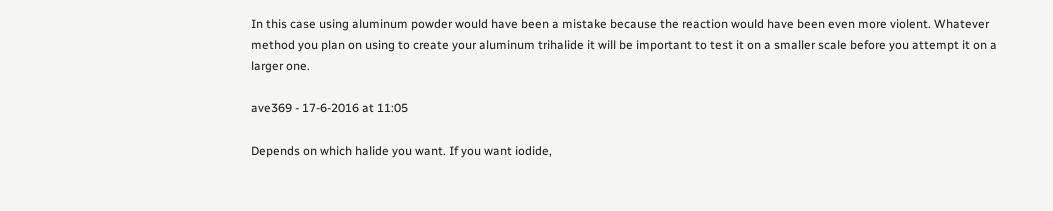In this case using aluminum powder would have been a mistake because the reaction would have been even more violent. Whatever method you plan on using to create your aluminum trihalide it will be important to test it on a smaller scale before you attempt it on a larger one.

ave369 - 17-6-2016 at 11:05

Depends on which halide you want. If you want iodide,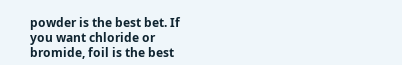powder is the best bet. If you want chloride or bromide, foil is the best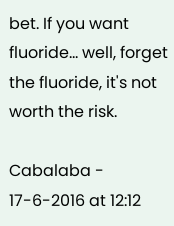bet. If you want fluoride... well, forget the fluoride, it's not worth the risk.

Cabalaba - 17-6-2016 at 12:12